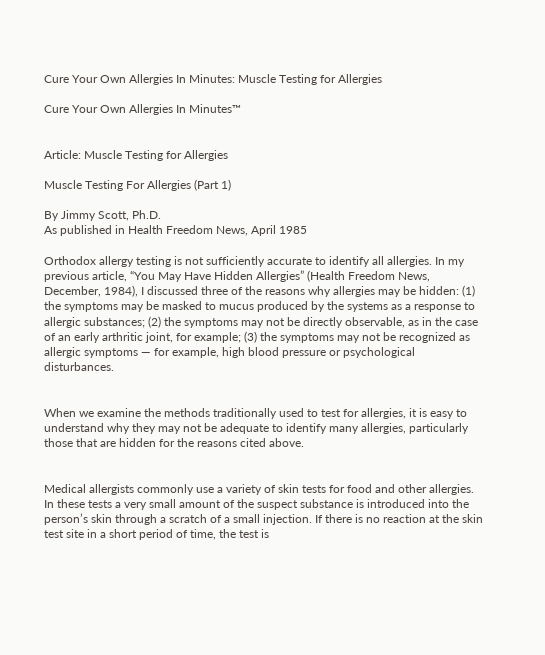Cure Your Own Allergies In Minutes: Muscle Testing for Allergies

Cure Your Own Allergies In Minutes™


Article: Muscle Testing for Allergies

Muscle Testing For Allergies (Part 1)

By Jimmy Scott, Ph.D.
As published in Health Freedom News, April 1985

Orthodox allergy testing is not sufficiently accurate to identify all allergies. In my previous article, “You May Have Hidden Allergies” (Health Freedom News, December, 1984), I discussed three of the reasons why allergies may be hidden: (1) the symptoms may be masked to mucus produced by the systems as a response to allergic substances; (2) the symptoms may not be directly observable, as in the case of an early arthritic joint, for example; (3) the symptoms may not be recognized as allergic symptoms — for example, high blood pressure or psychological disturbances.


When we examine the methods traditionally used to test for allergies, it is easy to understand why they may not be adequate to identify many allergies, particularly those that are hidden for the reasons cited above.


Medical allergists commonly use a variety of skin tests for food and other allergies. In these tests a very small amount of the suspect substance is introduced into the person’s skin through a scratch of a small injection. If there is no reaction at the skin test site in a short period of time, the test is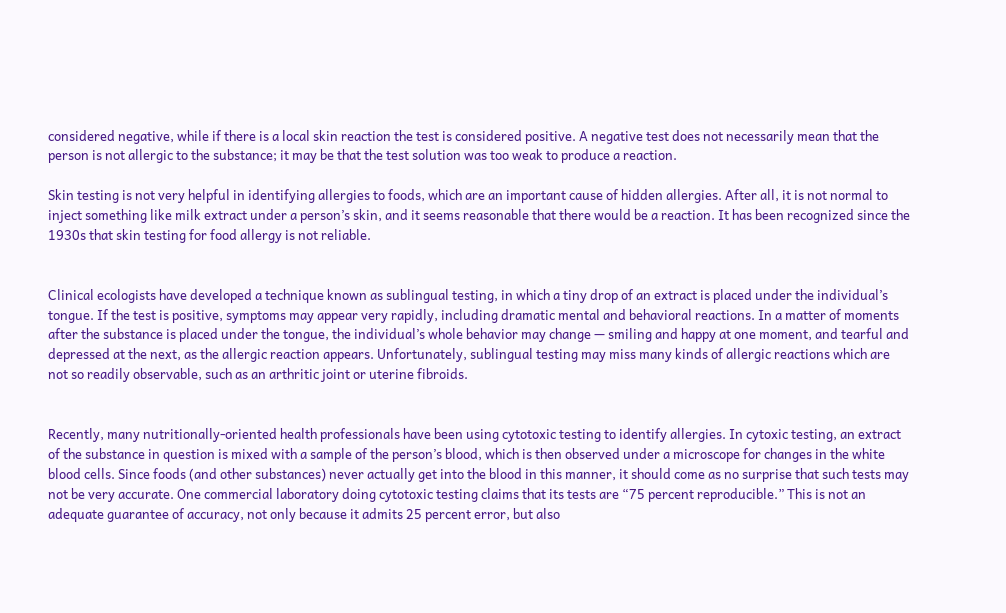considered negative, while if there is a local skin reaction the test is considered positive. A negative test does not necessarily mean that the person is not allergic to the substance; it may be that the test solution was too weak to produce a reaction.

Skin testing is not very helpful in identifying allergies to foods, which are an important cause of hidden allergies. After all, it is not normal to inject something like milk extract under a person’s skin, and it seems reasonable that there would be a reaction. It has been recognized since the 1930s that skin testing for food allergy is not reliable.


Clinical ecologists have developed a technique known as sublingual testing, in which a tiny drop of an extract is placed under the individual’s tongue. If the test is positive, symptoms may appear very rapidly, including dramatic mental and behavioral reactions. In a matter of moments after the substance is placed under the tongue, the individual’s whole behavior may change — smiling and happy at one moment, and tearful and depressed at the next, as the allergic reaction appears. Unfortunately, sublingual testing may miss many kinds of allergic reactions which are not so readily observable, such as an arthritic joint or uterine fibroids.


Recently, many nutritionally-oriented health professionals have been using cytotoxic testing to identify allergies. In cytoxic testing, an extract of the substance in question is mixed with a sample of the person’s blood, which is then observed under a microscope for changes in the white blood cells. Since foods (and other substances) never actually get into the blood in this manner, it should come as no surprise that such tests may not be very accurate. One commercial laboratory doing cytotoxic testing claims that its tests are “75 percent reproducible.” This is not an adequate guarantee of accuracy, not only because it admits 25 percent error, but also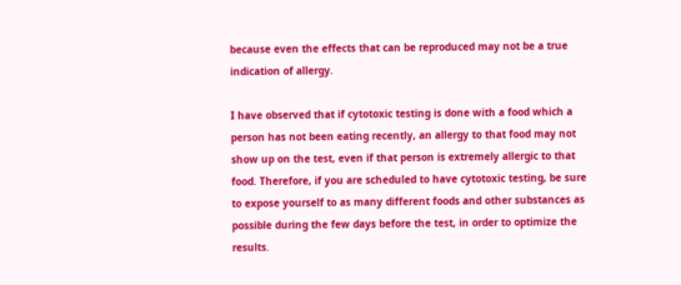because even the effects that can be reproduced may not be a true indication of allergy.

I have observed that if cytotoxic testing is done with a food which a person has not been eating recently, an allergy to that food may not show up on the test, even if that person is extremely allergic to that food. Therefore, if you are scheduled to have cytotoxic testing, be sure to expose yourself to as many different foods and other substances as possible during the few days before the test, in order to optimize the results.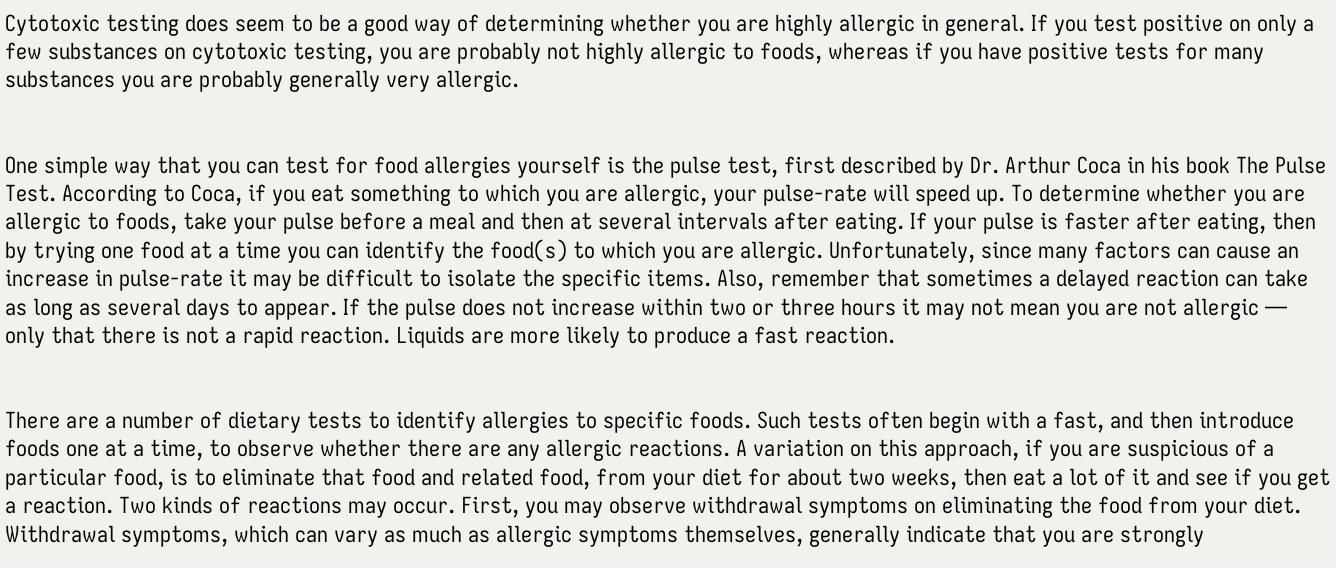Cytotoxic testing does seem to be a good way of determining whether you are highly allergic in general. If you test positive on only a few substances on cytotoxic testing, you are probably not highly allergic to foods, whereas if you have positive tests for many substances you are probably generally very allergic.


One simple way that you can test for food allergies yourself is the pulse test, first described by Dr. Arthur Coca in his book The Pulse Test. According to Coca, if you eat something to which you are allergic, your pulse-rate will speed up. To determine whether you are allergic to foods, take your pulse before a meal and then at several intervals after eating. If your pulse is faster after eating, then by trying one food at a time you can identify the food(s) to which you are allergic. Unfortunately, since many factors can cause an increase in pulse-rate it may be difficult to isolate the specific items. Also, remember that sometimes a delayed reaction can take as long as several days to appear. If the pulse does not increase within two or three hours it may not mean you are not allergic — only that there is not a rapid reaction. Liquids are more likely to produce a fast reaction.


There are a number of dietary tests to identify allergies to specific foods. Such tests often begin with a fast, and then introduce foods one at a time, to observe whether there are any allergic reactions. A variation on this approach, if you are suspicious of a particular food, is to eliminate that food and related food, from your diet for about two weeks, then eat a lot of it and see if you get a reaction. Two kinds of reactions may occur. First, you may observe withdrawal symptoms on eliminating the food from your diet. Withdrawal symptoms, which can vary as much as allergic symptoms themselves, generally indicate that you are strongly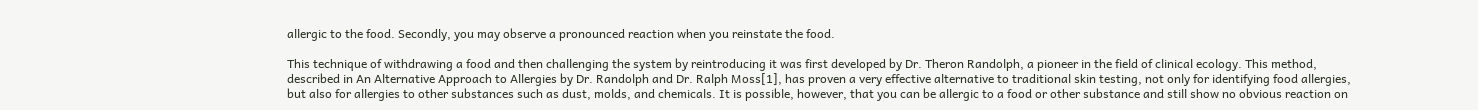allergic to the food. Secondly, you may observe a pronounced reaction when you reinstate the food.

This technique of withdrawing a food and then challenging the system by reintroducing it was first developed by Dr. Theron Randolph, a pioneer in the field of clinical ecology. This method, described in An Alternative Approach to Allergies by Dr. Randolph and Dr. Ralph Moss[1], has proven a very effective alternative to traditional skin testing, not only for identifying food allergies, but also for allergies to other substances such as dust, molds, and chemicals. It is possible, however, that you can be allergic to a food or other substance and still show no obvious reaction on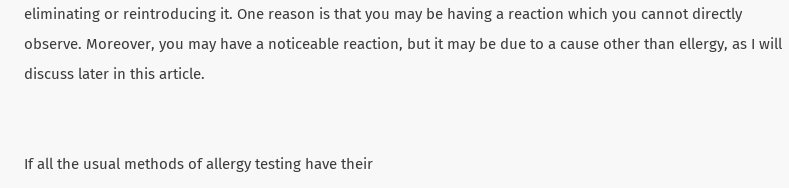eliminating or reintroducing it. One reason is that you may be having a reaction which you cannot directly observe. Moreover, you may have a noticeable reaction, but it may be due to a cause other than ellergy, as I will discuss later in this article.


If all the usual methods of allergy testing have their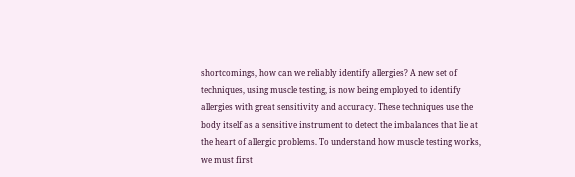shortcomings, how can we reliably identify allergies? A new set of techniques, using muscle testing, is now being employed to identify allergies with great sensitivity and accuracy. These techniques use the body itself as a sensitive instrument to detect the imbalances that lie at the heart of allergic problems. To understand how muscle testing works, we must first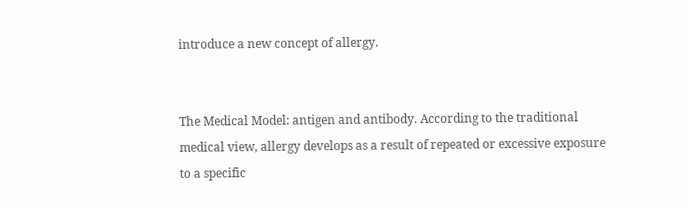introduce a new concept of allergy.


The Medical Model: antigen and antibody. According to the traditional medical view, allergy develops as a result of repeated or excessive exposure to a specific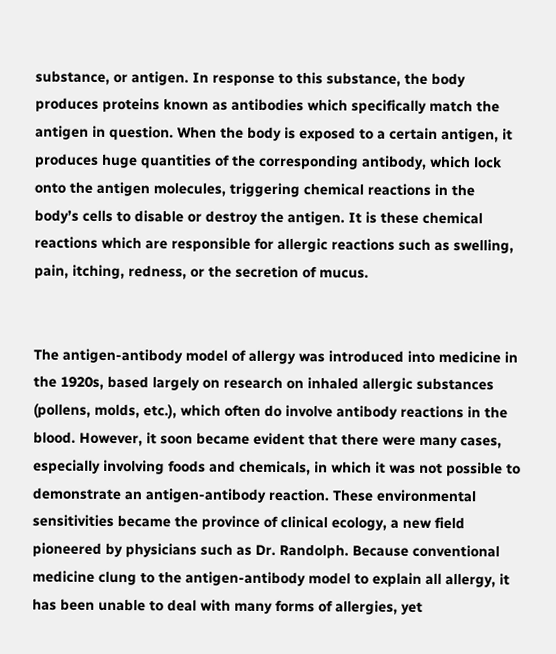substance, or antigen. In response to this substance, the body produces proteins known as antibodies which specifically match the antigen in question. When the body is exposed to a certain antigen, it produces huge quantities of the corresponding antibody, which lock onto the antigen molecules, triggering chemical reactions in the body’s cells to disable or destroy the antigen. It is these chemical reactions which are responsible for allergic reactions such as swelling, pain, itching, redness, or the secretion of mucus.


The antigen-antibody model of allergy was introduced into medicine in the 1920s, based largely on research on inhaled allergic substances (pollens, molds, etc.), which often do involve antibody reactions in the blood. However, it soon became evident that there were many cases, especially involving foods and chemicals, in which it was not possible to demonstrate an antigen-antibody reaction. These environmental sensitivities became the province of clinical ecology, a new field pioneered by physicians such as Dr. Randolph. Because conventional medicine clung to the antigen-antibody model to explain all allergy, it has been unable to deal with many forms of allergies, yet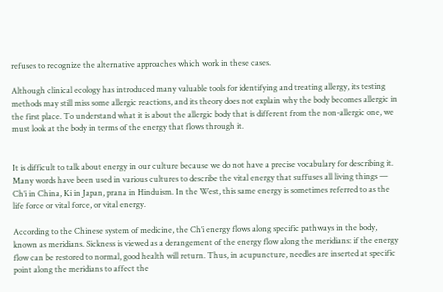refuses to recognize the alternative approaches which work in these cases.

Although clinical ecology has introduced many valuable tools for identifying and treating allergy, its testing methods may still miss some allergic reactions, and its theory does not explain why the body becomes allergic in the first place. To understand what it is about the allergic body that is different from the non-allergic one, we must look at the body in terms of the energy that flows through it.


It is difficult to talk about energy in our culture because we do not have a precise vocabulary for describing it. Many words have been used in various cultures to describe the vital energy that suffuses all living things — Ch’i in China, Ki in Japan, prana in Hinduism. In the West, this same energy is sometimes referred to as the life force or vital force, or vital energy.

According to the Chinese system of medicine, the Ch’i energy flows along specific pathways in the body, known as meridians. Sickness is viewed as a derangement of the energy flow along the meridians: if the energy flow can be restored to normal, good health will return. Thus, in acupuncture, needles are inserted at specific point along the meridians to affect the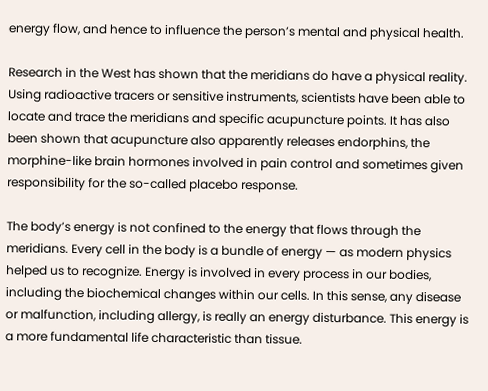energy flow, and hence to influence the person’s mental and physical health.

Research in the West has shown that the meridians do have a physical reality. Using radioactive tracers or sensitive instruments, scientists have been able to locate and trace the meridians and specific acupuncture points. It has also been shown that acupuncture also apparently releases endorphins, the morphine-like brain hormones involved in pain control and sometimes given responsibility for the so-called placebo response.

The body’s energy is not confined to the energy that flows through the meridians. Every cell in the body is a bundle of energy — as modern physics helped us to recognize. Energy is involved in every process in our bodies, including the biochemical changes within our cells. In this sense, any disease or malfunction, including allergy, is really an energy disturbance. This energy is a more fundamental life characteristic than tissue.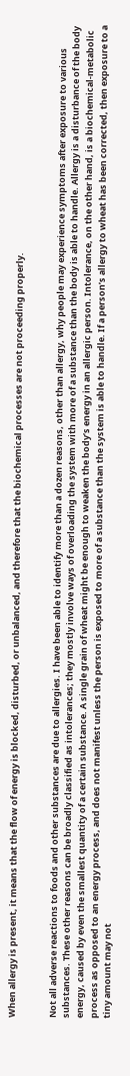When allergy is present, it means that the flow of energy is blocked, disturbed, or unbalanced, and therefore that the biochemical processes are not proceeding properly.


Not all adverse reactions to foods and other substances are due to allergies. I have been able to identify more than a dozen reasons, other than allergy, why people may experience symptoms after exposure to various substances. These other reasons can be broadly classified as intolerances; they mostly involve ways of overloading the system with more of a substance than the body is able to handle. Allergy is a disturbance of the body energy, caused by even the smallest quantity of a certain substance. A single grain of wheat might be enough to weaken the body’s energy in an allergic person. Intolerance, on the other hand, is a biochemical-metabolic process as opposed to an energy process, and does not manifest unless the person is exposed to more of a substance than the system is able to handle. If a person’s allergy to wheat has been corrected, then exposure to a tiny amount may not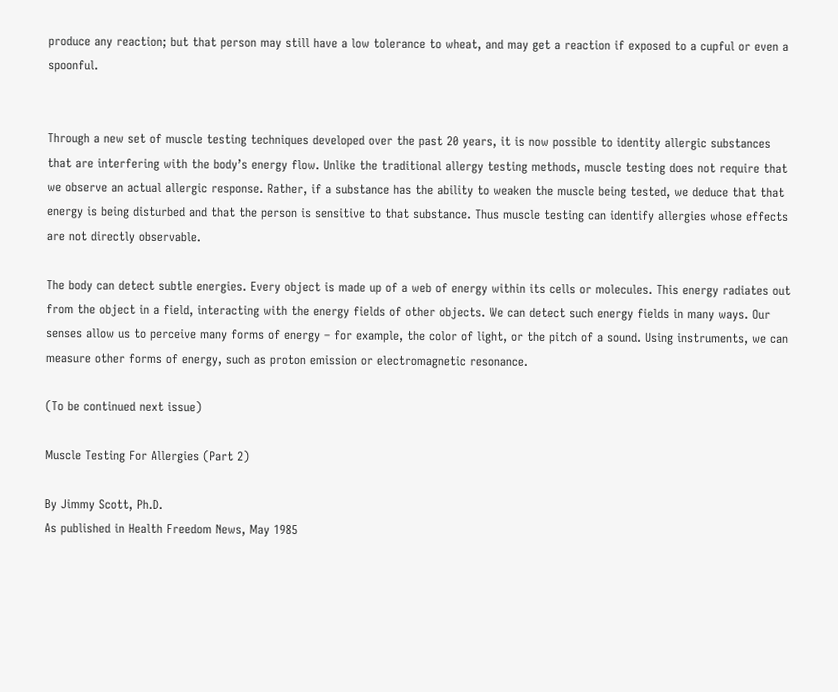produce any reaction; but that person may still have a low tolerance to wheat, and may get a reaction if exposed to a cupful or even a spoonful.


Through a new set of muscle testing techniques developed over the past 20 years, it is now possible to identity allergic substances that are interfering with the body’s energy flow. Unlike the traditional allergy testing methods, muscle testing does not require that we observe an actual allergic response. Rather, if a substance has the ability to weaken the muscle being tested, we deduce that that energy is being disturbed and that the person is sensitive to that substance. Thus muscle testing can identify allergies whose effects are not directly observable.

The body can detect subtle energies. Every object is made up of a web of energy within its cells or molecules. This energy radiates out from the object in a field, interacting with the energy fields of other objects. We can detect such energy fields in many ways. Our senses allow us to perceive many forms of energy – for example, the color of light, or the pitch of a sound. Using instruments, we can measure other forms of energy, such as proton emission or electromagnetic resonance.

(To be continued next issue)

Muscle Testing For Allergies (Part 2)

By Jimmy Scott, Ph.D.
As published in Health Freedom News, May 1985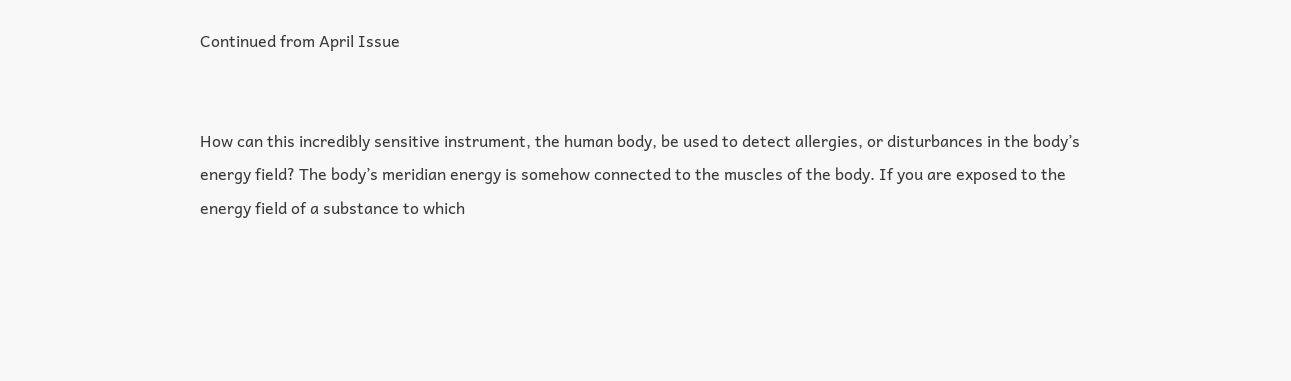Continued from April Issue


How can this incredibly sensitive instrument, the human body, be used to detect allergies, or disturbances in the body’s energy field? The body’s meridian energy is somehow connected to the muscles of the body. If you are exposed to the energy field of a substance to which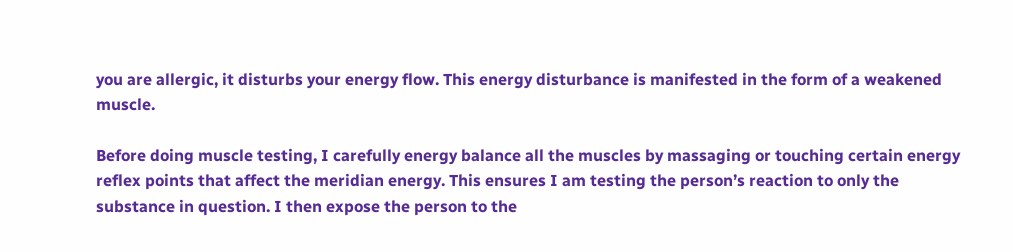you are allergic, it disturbs your energy flow. This energy disturbance is manifested in the form of a weakened muscle.

Before doing muscle testing, I carefully energy balance all the muscles by massaging or touching certain energy reflex points that affect the meridian energy. This ensures I am testing the person’s reaction to only the substance in question. I then expose the person to the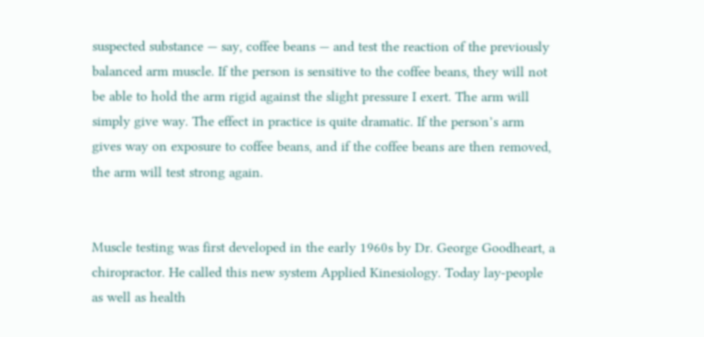suspected substance — say, coffee beans — and test the reaction of the previously balanced arm muscle. If the person is sensitive to the coffee beans, they will not be able to hold the arm rigid against the slight pressure I exert. The arm will simply give way. The effect in practice is quite dramatic. If the person’s arm gives way on exposure to coffee beans, and if the coffee beans are then removed, the arm will test strong again.


Muscle testing was first developed in the early 1960s by Dr. George Goodheart, a chiropractor. He called this new system Applied Kinesiology. Today lay-people as well as health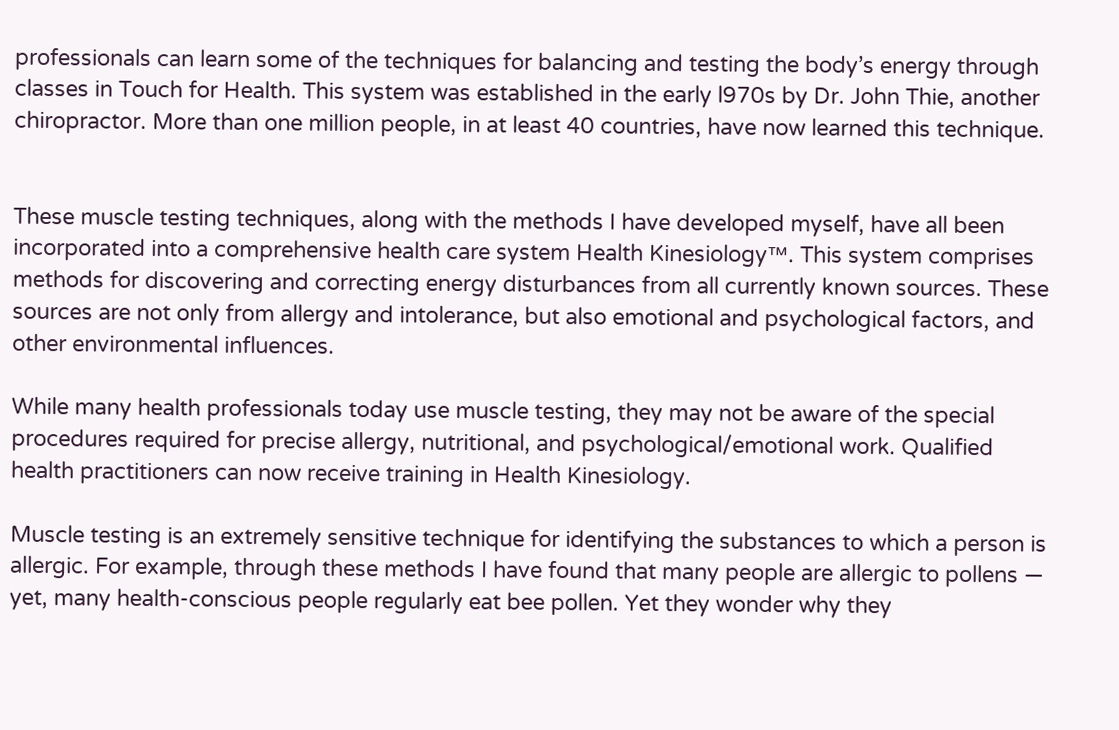professionals can learn some of the techniques for balancing and testing the body’s energy through classes in Touch for Health. This system was established in the early l970s by Dr. John Thie, another chiropractor. More than one million people, in at least 40 countries, have now learned this technique.


These muscle testing techniques, along with the methods I have developed myself, have all been incorporated into a comprehensive health care system Health Kinesiology™. This system comprises methods for discovering and correcting energy disturbances from all currently known sources. These sources are not only from allergy and intolerance, but also emotional and psychological factors, and other environmental influences.

While many health professionals today use muscle testing, they may not be aware of the special procedures required for precise allergy, nutritional, and psychological/emotional work. Qualified health practitioners can now receive training in Health Kinesiology.

Muscle testing is an extremely sensitive technique for identifying the substances to which a person is allergic. For example, through these methods I have found that many people are allergic to pollens — yet, many health-conscious people regularly eat bee pollen. Yet they wonder why they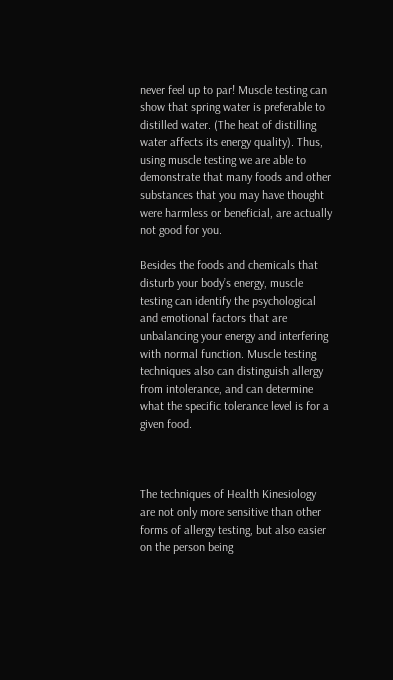never feel up to par! Muscle testing can show that spring water is preferable to distilled water. (The heat of distilling water affects its energy quality). Thus, using muscle testing we are able to demonstrate that many foods and other substances that you may have thought were harmless or beneficial, are actually not good for you.

Besides the foods and chemicals that disturb your body’s energy, muscle testing can identify the psychological and emotional factors that are unbalancing your energy and interfering with normal function. Muscle testing techniques also can distinguish allergy from intolerance, and can determine what the specific tolerance level is for a given food.



The techniques of Health Kinesiology are not only more sensitive than other forms of allergy testing, but also easier on the person being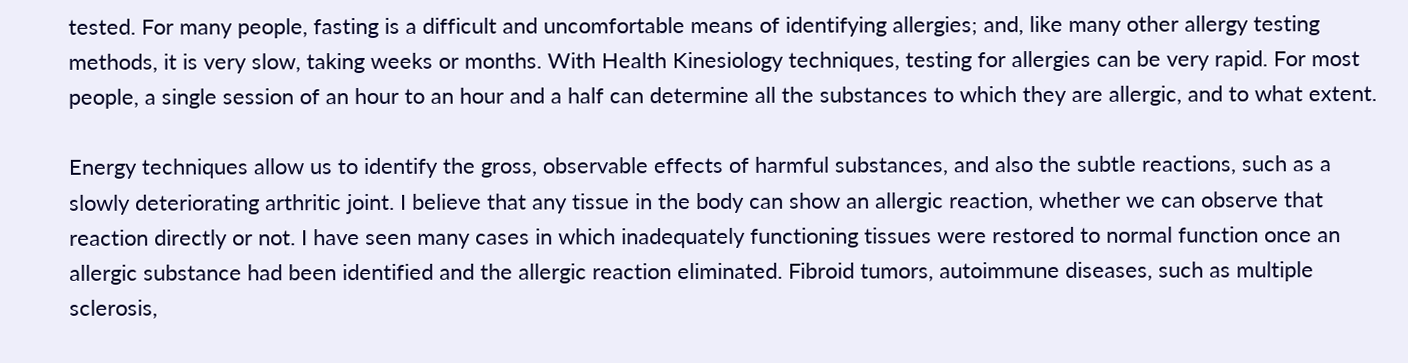tested. For many people, fasting is a difficult and uncomfortable means of identifying allergies; and, like many other allergy testing methods, it is very slow, taking weeks or months. With Health Kinesiology techniques, testing for allergies can be very rapid. For most people, a single session of an hour to an hour and a half can determine all the substances to which they are allergic, and to what extent.

Energy techniques allow us to identify the gross, observable effects of harmful substances, and also the subtle reactions, such as a slowly deteriorating arthritic joint. I believe that any tissue in the body can show an allergic reaction, whether we can observe that reaction directly or not. I have seen many cases in which inadequately functioning tissues were restored to normal function once an allergic substance had been identified and the allergic reaction eliminated. Fibroid tumors, autoimmune diseases, such as multiple sclerosis,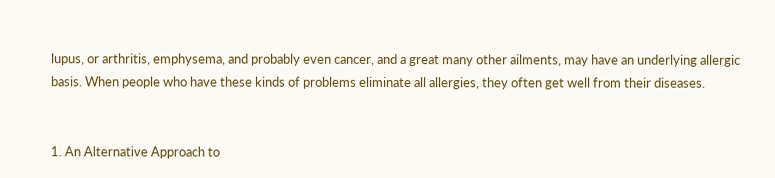lupus, or arthritis, emphysema, and probably even cancer, and a great many other ailments, may have an underlying allergic basis. When people who have these kinds of problems eliminate all allergies, they often get well from their diseases.


1. An Alternative Approach to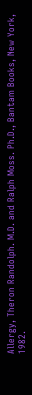Allergy, Theron Randolph. M.D. and Ralph Moss. Ph.D., Bantam Books, New York, 1982.